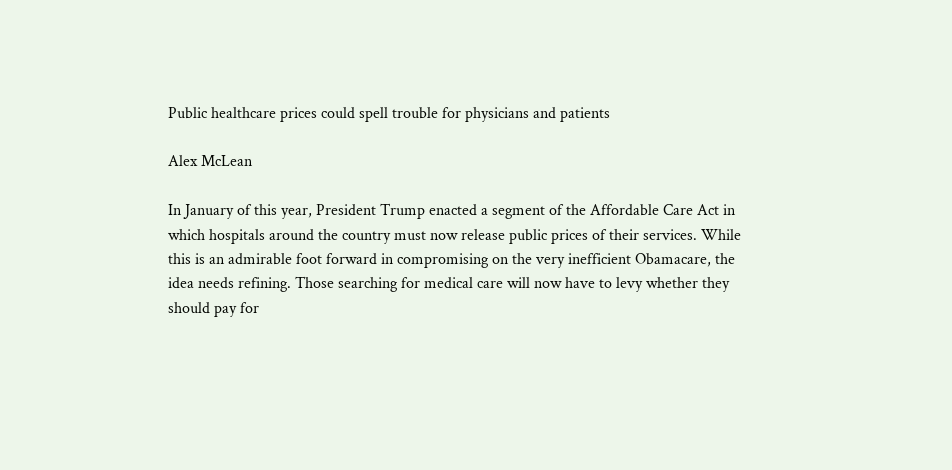Public healthcare prices could spell trouble for physicians and patients

Alex McLean

In January of this year, President Trump enacted a segment of the Affordable Care Act in which hospitals around the country must now release public prices of their services. While this is an admirable foot forward in compromising on the very inefficient Obamacare, the idea needs refining. Those searching for medical care will now have to levy whether they should pay for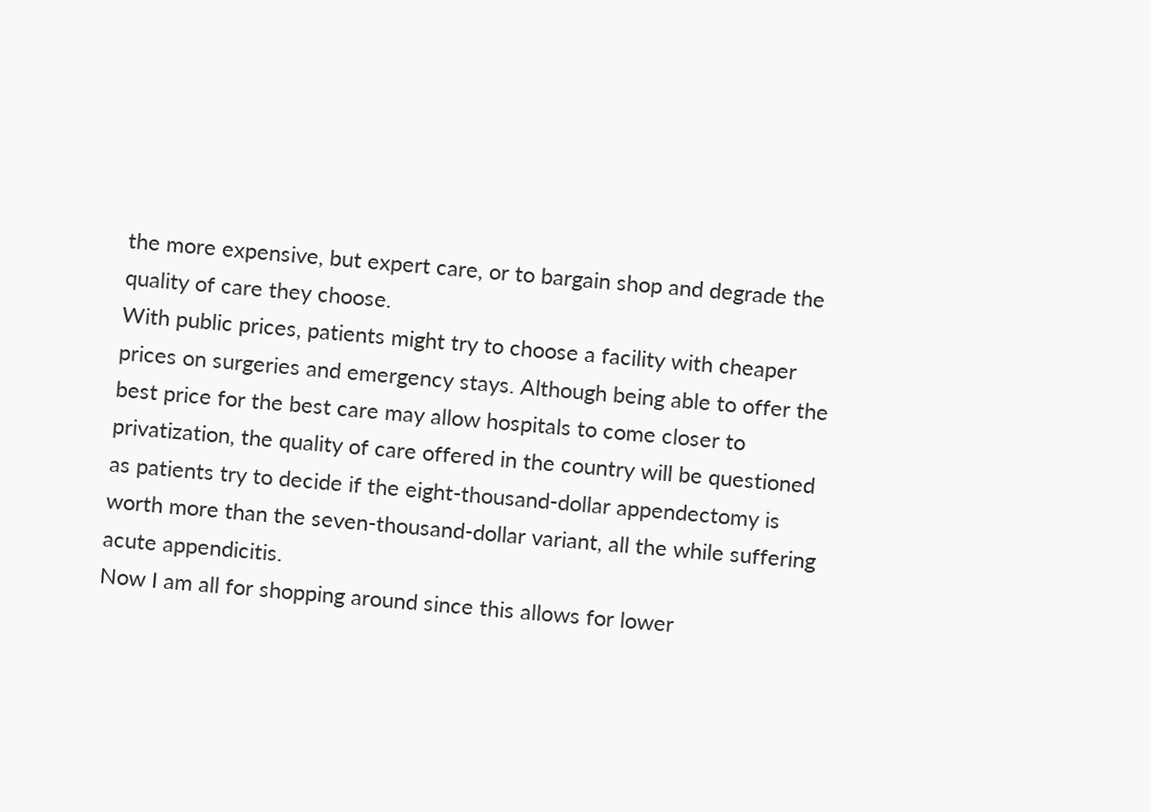the more expensive, but expert care, or to bargain shop and degrade the quality of care they choose.
With public prices, patients might try to choose a facility with cheaper prices on surgeries and emergency stays. Although being able to offer the best price for the best care may allow hospitals to come closer to privatization, the quality of care offered in the country will be questioned as patients try to decide if the eight-thousand-dollar appendectomy is worth more than the seven-thousand-dollar variant, all the while suffering acute appendicitis.
Now I am all for shopping around since this allows for lower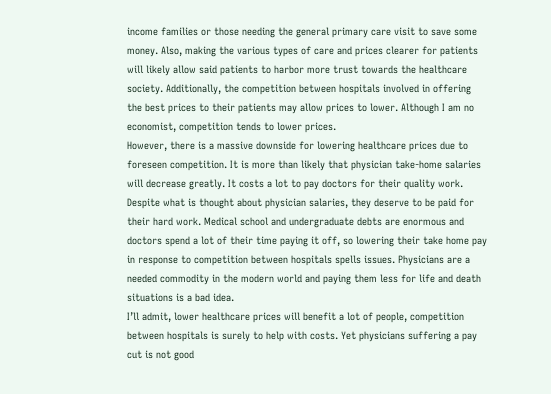income families or those needing the general primary care visit to save some money. Also, making the various types of care and prices clearer for patients will likely allow said patients to harbor more trust towards the healthcare society. Additionally, the competition between hospitals involved in offering the best prices to their patients may allow prices to lower. Although I am no economist, competition tends to lower prices.
However, there is a massive downside for lowering healthcare prices due to foreseen competition. It is more than likely that physician take-home salaries will decrease greatly. It costs a lot to pay doctors for their quality work. Despite what is thought about physician salaries, they deserve to be paid for their hard work. Medical school and undergraduate debts are enormous and doctors spend a lot of their time paying it off, so lowering their take home pay in response to competition between hospitals spells issues. Physicians are a needed commodity in the modern world and paying them less for life and death situations is a bad idea.
I’ll admit, lower healthcare prices will benefit a lot of people, competition between hospitals is surely to help with costs. Yet physicians suffering a pay cut is not good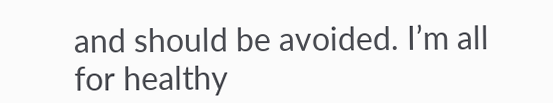and should be avoided. I’m all for healthy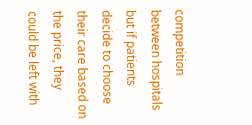competition between hospitals but if patients decide to choose their care based on the price, they could be left with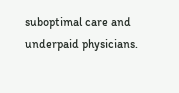suboptimal care and underpaid physicians.